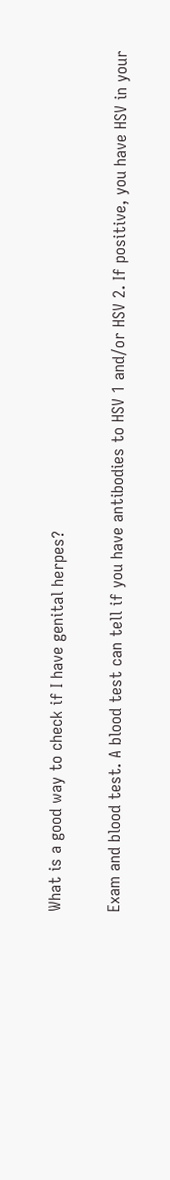What is a good way to check if I have genital herpes?

Exam and blood test. A blood test can tell if you have antibodies to HSV 1 and/or HSV 2. If positive, you have HSV in your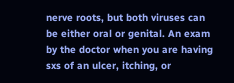nerve roots, but both viruses can be either oral or genital. An exam by the doctor when you are having sxs of an ulcer, itching, or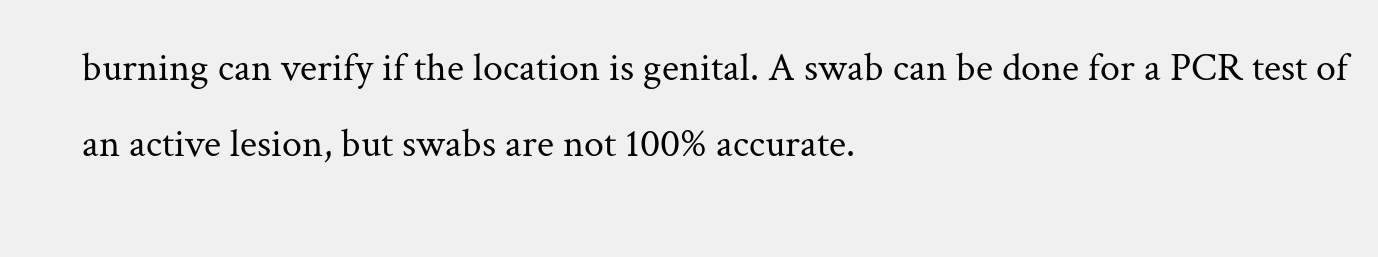burning can verify if the location is genital. A swab can be done for a PCR test of an active lesion, but swabs are not 100% accurate.